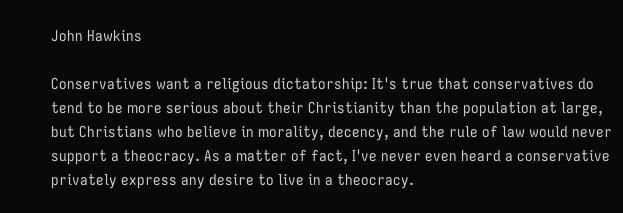John Hawkins

Conservatives want a religious dictatorship: It's true that conservatives do tend to be more serious about their Christianity than the population at large, but Christians who believe in morality, decency, and the rule of law would never support a theocracy. As a matter of fact, I've never even heard a conservative privately express any desire to live in a theocracy.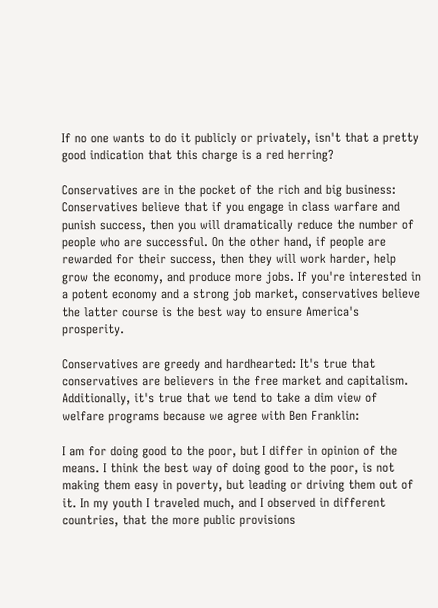If no one wants to do it publicly or privately, isn't that a pretty good indication that this charge is a red herring?

Conservatives are in the pocket of the rich and big business: Conservatives believe that if you engage in class warfare and punish success, then you will dramatically reduce the number of people who are successful. On the other hand, if people are rewarded for their success, then they will work harder, help grow the economy, and produce more jobs. If you're interested in a potent economy and a strong job market, conservatives believe the latter course is the best way to ensure America's prosperity.

Conservatives are greedy and hardhearted: It's true that conservatives are believers in the free market and capitalism. Additionally, it's true that we tend to take a dim view of welfare programs because we agree with Ben Franklin:

I am for doing good to the poor, but I differ in opinion of the means. I think the best way of doing good to the poor, is not making them easy in poverty, but leading or driving them out of it. In my youth I traveled much, and I observed in different countries, that the more public provisions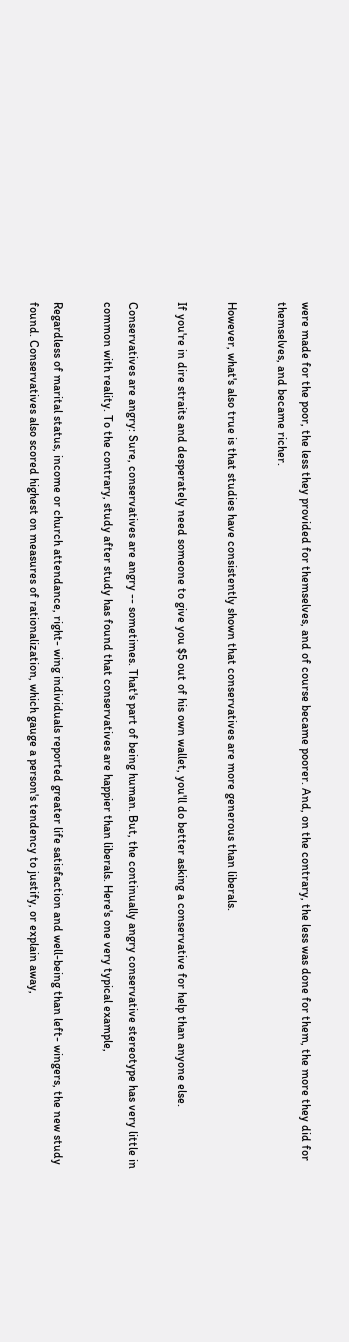were made for the poor, the less they provided for themselves, and of course became poorer. And, on the contrary, the less was done for them, the more they did for themselves, and became richer.

However, what's also true is that studies have consistently shown that conservatives are more generous than liberals.

If you're in dire straits and desperately need someone to give you $5 out of his own wallet, you'll do better asking a conservative for help than anyone else.

Conservatives are angry: Sure, conservatives are angry -- sometimes. That's part of being human. But, the continually angry conservative stereotype has very little in common with reality. To the contrary, study after study has found that conservatives are happier than liberals. Here's one very typical example,

Regardless of marital status, income or church attendance, right- wing individuals reported greater life satisfaction and well-being than left- wingers, the new study found. Conservatives also scored highest on measures of rationalization, which gauge a person's tendency to justify, or explain away,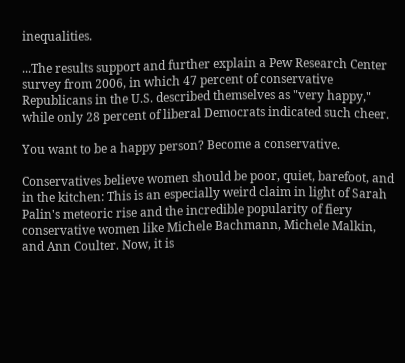inequalities.

...The results support and further explain a Pew Research Center survey from 2006, in which 47 percent of conservative Republicans in the U.S. described themselves as "very happy," while only 28 percent of liberal Democrats indicated such cheer.

You want to be a happy person? Become a conservative.

Conservatives believe women should be poor, quiet, barefoot, and in the kitchen: This is an especially weird claim in light of Sarah Palin's meteoric rise and the incredible popularity of fiery conservative women like Michele Bachmann, Michele Malkin, and Ann Coulter. Now, it is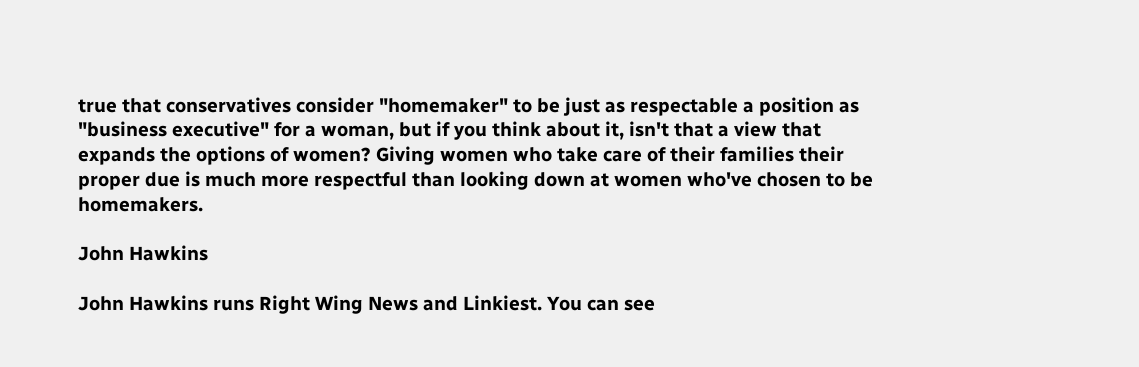true that conservatives consider "homemaker" to be just as respectable a position as "business executive" for a woman, but if you think about it, isn't that a view that expands the options of women? Giving women who take care of their families their proper due is much more respectful than looking down at women who've chosen to be homemakers.

John Hawkins

John Hawkins runs Right Wing News and Linkiest. You can see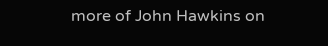more of John Hawkins on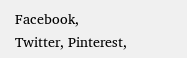Facebook, Twitter, Pinterest,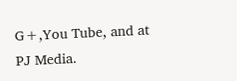G+,You Tube, and at PJ Media.